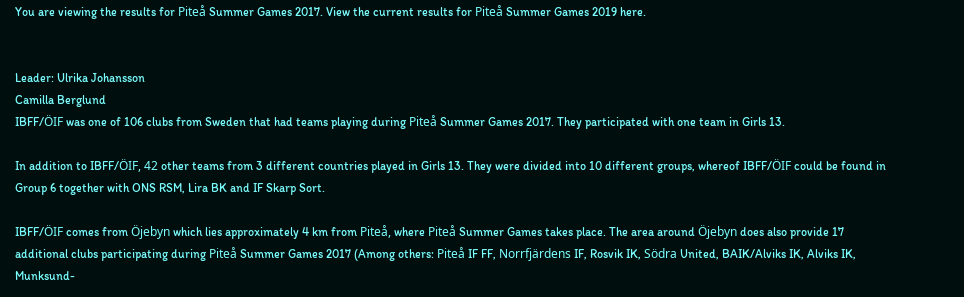You are viewing the results for Piteå Summer Games 2017. View the current results for Piteå Summer Games 2019 here.


Leader: Ulrika Johansson
Camilla Berglund
IBFF/ÖIF was one of 106 clubs from Sweden that had teams playing during Piteå Summer Games 2017. They participated with one team in Girls 13.

In addition to IBFF/ÖIF, 42 other teams from 3 different countries played in Girls 13. They were divided into 10 different groups, whereof IBFF/ÖIF could be found in Group 6 together with ONS RSM, Lira BK and IF Skarp Sort.

IBFF/ÖIF comes from Öjebyn which lies approximately 4 km from Piteå, where Piteå Summer Games takes place. The area around Öjebyn does also provide 17 additional clubs participating during Piteå Summer Games 2017 (Among others: Piteå IF FF, Norrfjärdens IF, Rosvik IK, Södra United, BAIK/Alviks IK, Alviks IK, Munksund-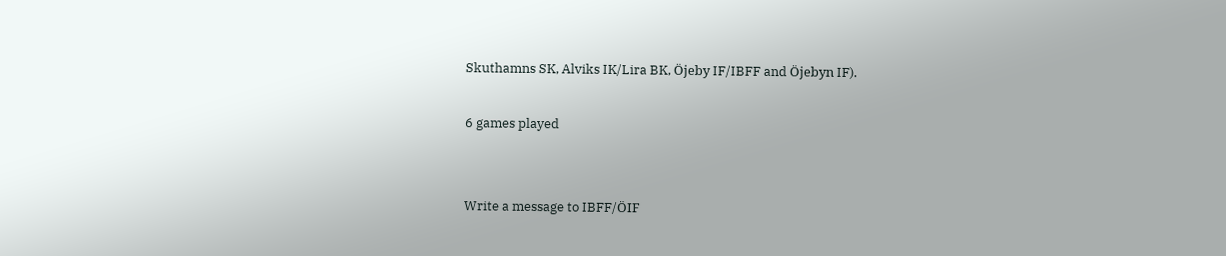Skuthamns SK, Alviks IK/Lira BK, Öjeby IF/IBFF and Öjebyn IF).

6 games played


Write a message to IBFF/ÖIF